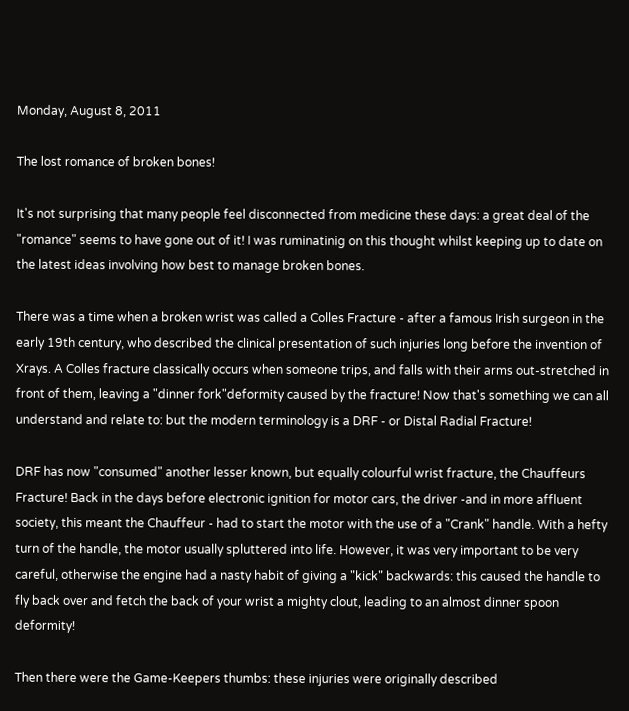Monday, August 8, 2011

The lost romance of broken bones!

It's not surprising that many people feel disconnected from medicine these days: a great deal of the "romance" seems to have gone out of it! I was ruminatinig on this thought whilst keeping up to date on the latest ideas involving how best to manage broken bones.

There was a time when a broken wrist was called a Colles Fracture - after a famous Irish surgeon in the early 19th century, who described the clinical presentation of such injuries long before the invention of Xrays. A Colles fracture classically occurs when someone trips, and falls with their arms out-stretched in front of them, leaving a "dinner fork"deformity caused by the fracture! Now that's something we can all understand and relate to: but the modern terminology is a DRF - or Distal Radial Fracture!

DRF has now "consumed" another lesser known, but equally colourful wrist fracture, the Chauffeurs Fracture! Back in the days before electronic ignition for motor cars, the driver -and in more affluent society, this meant the Chauffeur - had to start the motor with the use of a "Crank" handle. With a hefty turn of the handle, the motor usually spluttered into life. However, it was very important to be very careful, otherwise the engine had a nasty habit of giving a "kick" backwards: this caused the handle to fly back over and fetch the back of your wrist a mighty clout, leading to an almost dinner spoon deformity!

Then there were the Game-Keepers thumbs: these injuries were originally described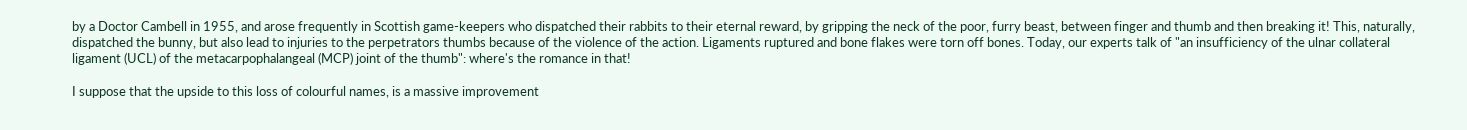by a Doctor Cambell in 1955, and arose frequently in Scottish game-keepers who dispatched their rabbits to their eternal reward, by gripping the neck of the poor, furry beast, between finger and thumb and then breaking it! This, naturally, dispatched the bunny, but also lead to injuries to the perpetrators thumbs because of the violence of the action. Ligaments ruptured and bone flakes were torn off bones. Today, our experts talk of "an insufficiency of the ulnar collateral ligament (UCL) of the metacarpophalangeal (MCP) joint of the thumb": where's the romance in that!

I suppose that the upside to this loss of colourful names, is a massive improvement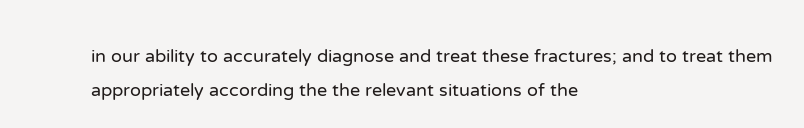in our ability to accurately diagnose and treat these fractures; and to treat them appropriately according the the relevant situations of the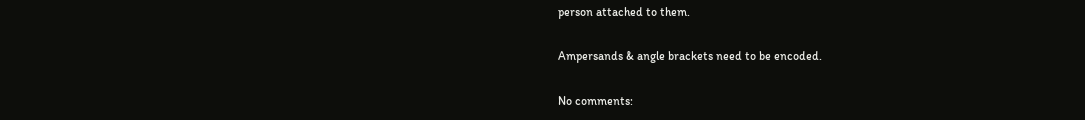person attached to them.

Ampersands & angle brackets need to be encoded.

No comments: